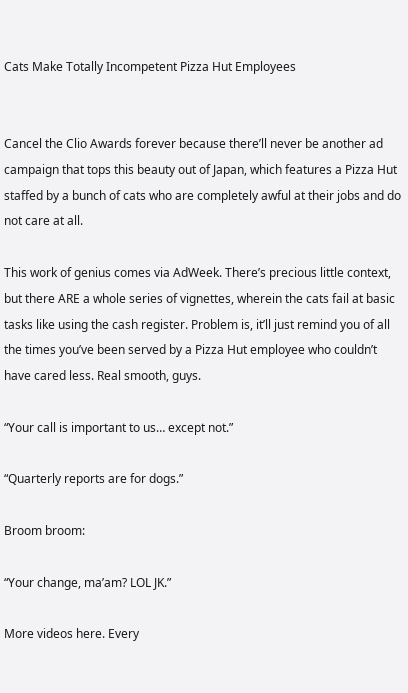Cats Make Totally Incompetent Pizza Hut Employees


Cancel the Clio Awards forever because there’ll never be another ad campaign that tops this beauty out of Japan, which features a Pizza Hut staffed by a bunch of cats who are completely awful at their jobs and do not care at all.

This work of genius comes via AdWeek. There’s precious little context, but there ARE a whole series of vignettes, wherein the cats fail at basic tasks like using the cash register. Problem is, it’ll just remind you of all the times you’ve been served by a Pizza Hut employee who couldn’t have cared less. Real smooth, guys.

“Your call is important to us… except not.”

“Quarterly reports are for dogs.”

Broom broom:

“Your change, ma’am? LOL JK.”

More videos here. Every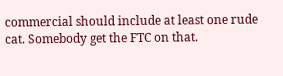commercial should include at least one rude cat. Somebody get the FTC on that.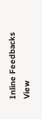Inline Feedbacks
View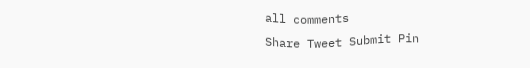all comments
Share Tweet Submit Pin